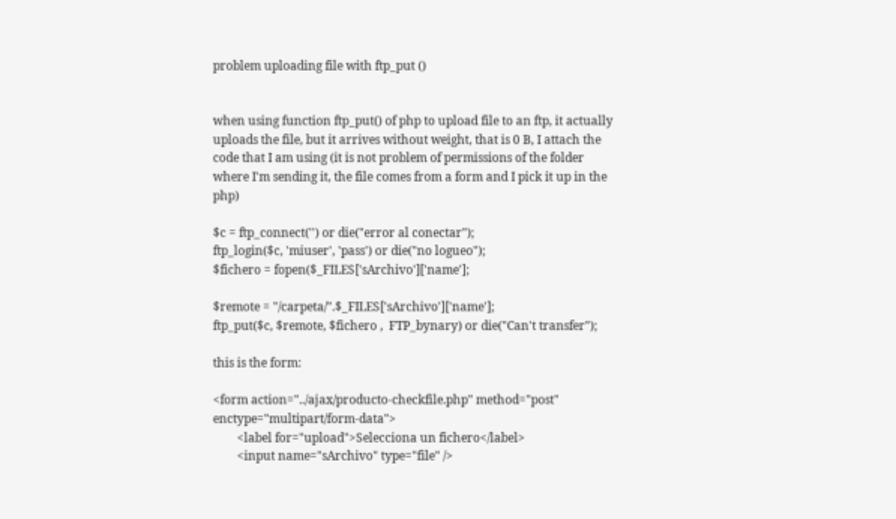problem uploading file with ftp_put ()


when using function ftp_put() of php to upload file to an ftp, it actually uploads the file, but it arrives without weight, that is 0 B, I attach the code that I am using (it is not problem of permissions of the folder where I'm sending it, the file comes from a form and I pick it up in the php)

$c = ftp_connect('') or die("error al conectar");
ftp_login($c, 'miuser', 'pass') or die("no logueo");
$fichero = fopen($_FILES['sArchivo']['name'];

$remote = "/carpeta/".$_FILES['sArchivo']['name'];
ftp_put($c, $remote, $fichero ,  FTP_bynary) or die("Can't transfer");

this is the form:

<form action="../ajax/producto-checkfile.php" method="post" enctype="multipart/form-data">
        <label for="upload">Selecciona un fichero</label>
        <input name="sArchivo" type="file" />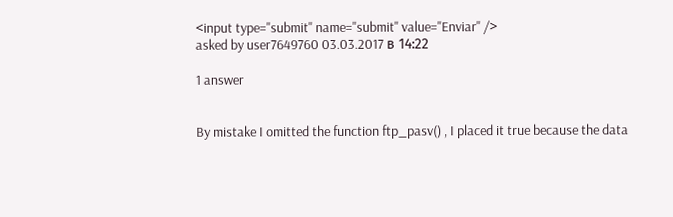<input type="submit" name="submit" value="Enviar" />
asked by user7649760 03.03.2017 в 14:22

1 answer


By mistake I omitted the function ftp_pasv() , I placed it true because the data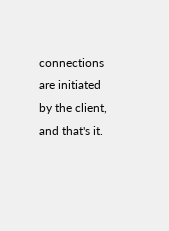connections are initiated by the client, and that's it.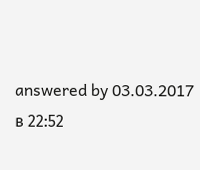answered by 03.03.2017 в 22:52